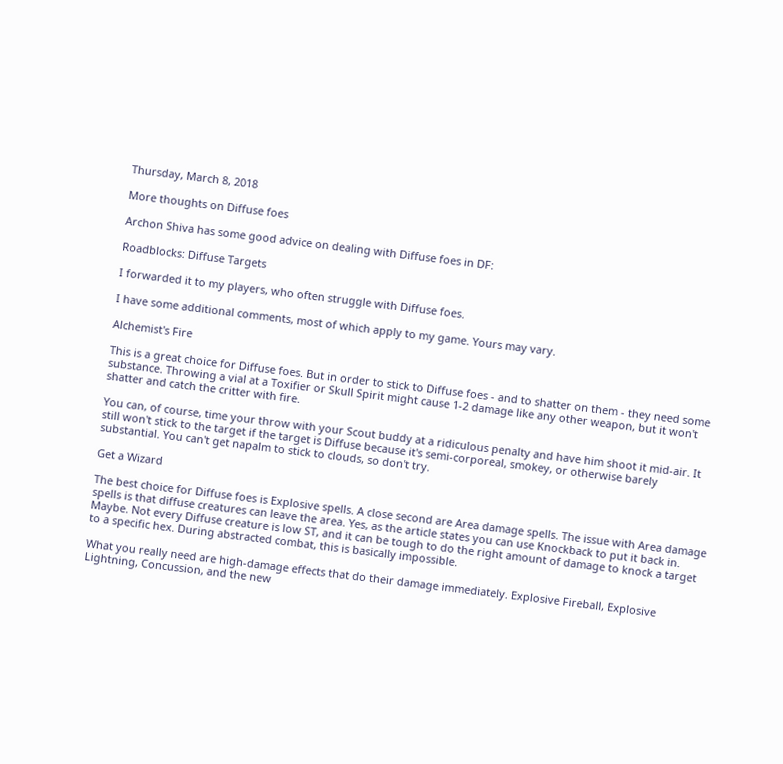Thursday, March 8, 2018

More thoughts on Diffuse foes

Archon Shiva has some good advice on dealing with Diffuse foes in DF:

Roadblocks: Diffuse Targets

I forwarded it to my players, who often struggle with Diffuse foes.

I have some additional comments, most of which apply to my game. Yours may vary.

Alchemist's Fire

This is a great choice for Diffuse foes. But in order to stick to Diffuse foes - and to shatter on them - they need some substance. Throwing a vial at a Toxifier or Skull Spirit might cause 1-2 damage like any other weapon, but it won't shatter and catch the critter with fire.

You can, of course, time your throw with your Scout buddy at a ridiculous penalty and have him shoot it mid-air. It still won't stick to the target if the target is Diffuse because it's semi-corporeal, smokey, or otherwise barely substantial. You can't get napalm to stick to clouds, so don't try.

Get a Wizard

The best choice for Diffuse foes is Explosive spells. A close second are Area damage spells. The issue with Area damage spells is that diffuse creatures can leave the area. Yes, as the article states you can use Knockback to put it back in. Maybe. Not every Diffuse creature is low ST, and it can be tough to do the right amount of damage to knock a target to a specific hex. During abstracted combat, this is basically impossible.

What you really need are high-damage effects that do their damage immediately. Explosive Fireball, Explosive Lightning, Concussion, and the new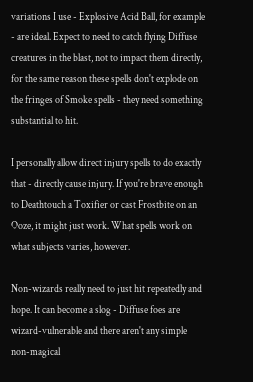variations I use - Explosive Acid Ball, for example - are ideal. Expect to need to catch flying Diffuse creatures in the blast, not to impact them directly, for the same reason these spells don't explode on the fringes of Smoke spells - they need something substantial to hit.

I personally allow direct injury spells to do exactly that - directly cause injury. If you're brave enough to Deathtouch a Toxifier or cast Frostbite on an Ooze, it might just work. What spells work on what subjects varies, however.

Non-wizards really need to just hit repeatedly and hope. It can become a slog - Diffuse foes are wizard-vulnerable and there aren't any simple non-magical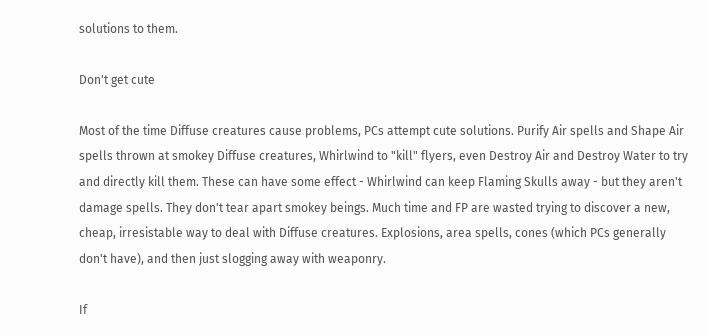solutions to them.

Don't get cute

Most of the time Diffuse creatures cause problems, PCs attempt cute solutions. Purify Air spells and Shape Air spells thrown at smokey Diffuse creatures, Whirlwind to "kill" flyers, even Destroy Air and Destroy Water to try and directly kill them. These can have some effect - Whirlwind can keep Flaming Skulls away - but they aren't damage spells. They don't tear apart smokey beings. Much time and FP are wasted trying to discover a new, cheap, irresistable way to deal with Diffuse creatures. Explosions, area spells, cones (which PCs generally don't have), and then just slogging away with weaponry.

If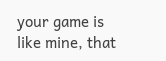your game is like mine, that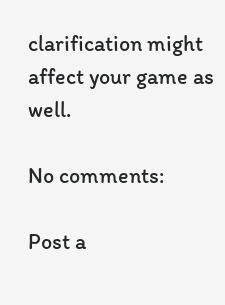clarification might affect your game as well.

No comments:

Post a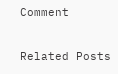Comment

Related Posts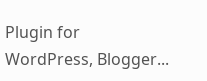Plugin for WordPress, Blogger...